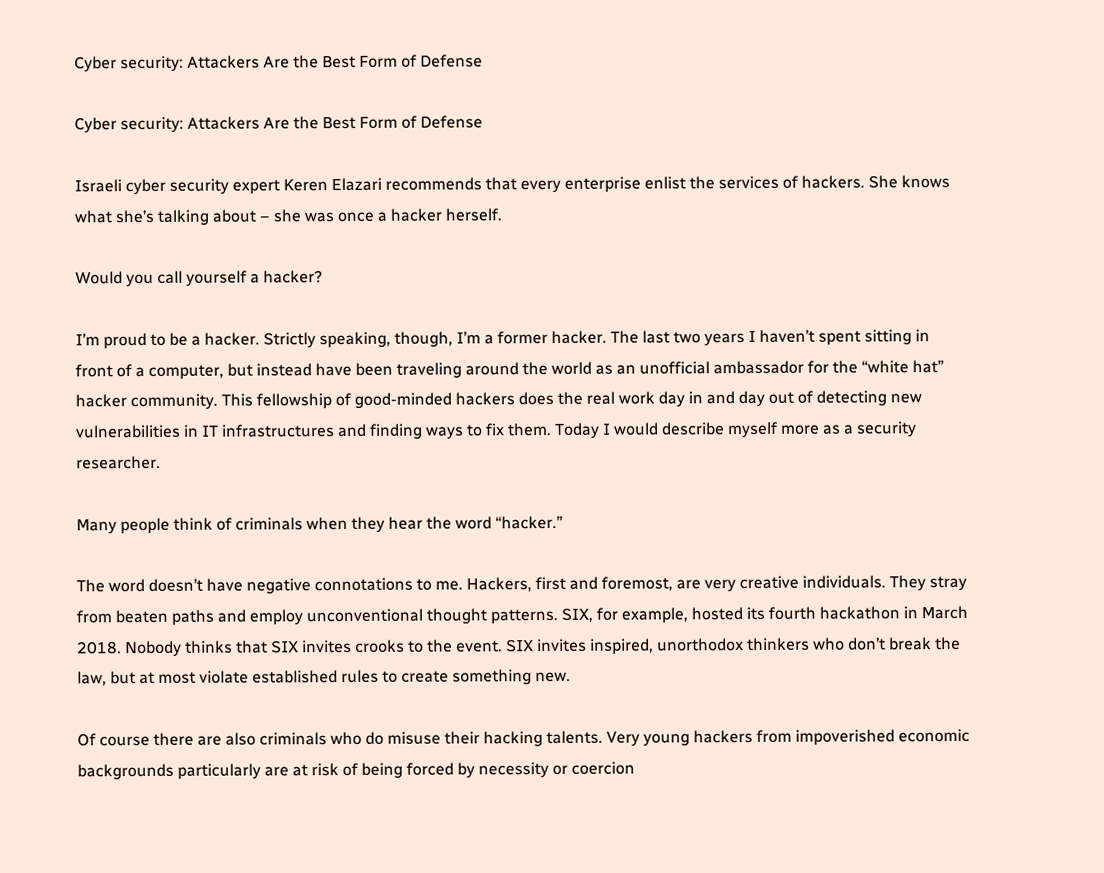Cyber security: Attackers Are the Best Form of Defense

Cyber security: Attackers Are the Best Form of Defense

Israeli cyber security expert Keren Elazari recommends that every enterprise enlist the services of hackers. She knows what she’s talking about – she was once a hacker herself.

Would you call yourself a hacker?

I’m proud to be a hacker. Strictly speaking, though, I’m a former hacker. The last two years I haven’t spent sitting in front of a computer, but instead have been traveling around the world as an unofficial ambassador for the “white hat” hacker community. This fellowship of good-minded hackers does the real work day in and day out of detecting new vulnerabilities in IT infrastructures and finding ways to fix them. Today I would describe myself more as a security researcher.

Many people think of criminals when they hear the word “hacker.”

The word doesn’t have negative connotations to me. Hackers, first and foremost, are very creative individuals. They stray from beaten paths and employ unconventional thought patterns. SIX, for example, hosted its fourth hackathon in March 2018. Nobody thinks that SIX invites crooks to the event. SIX invites inspired, unorthodox thinkers who don’t break the law, but at most violate established rules to create something new.

Of course there are also criminals who do misuse their hacking talents. Very young hackers from impoverished economic backgrounds particularly are at risk of being forced by necessity or coercion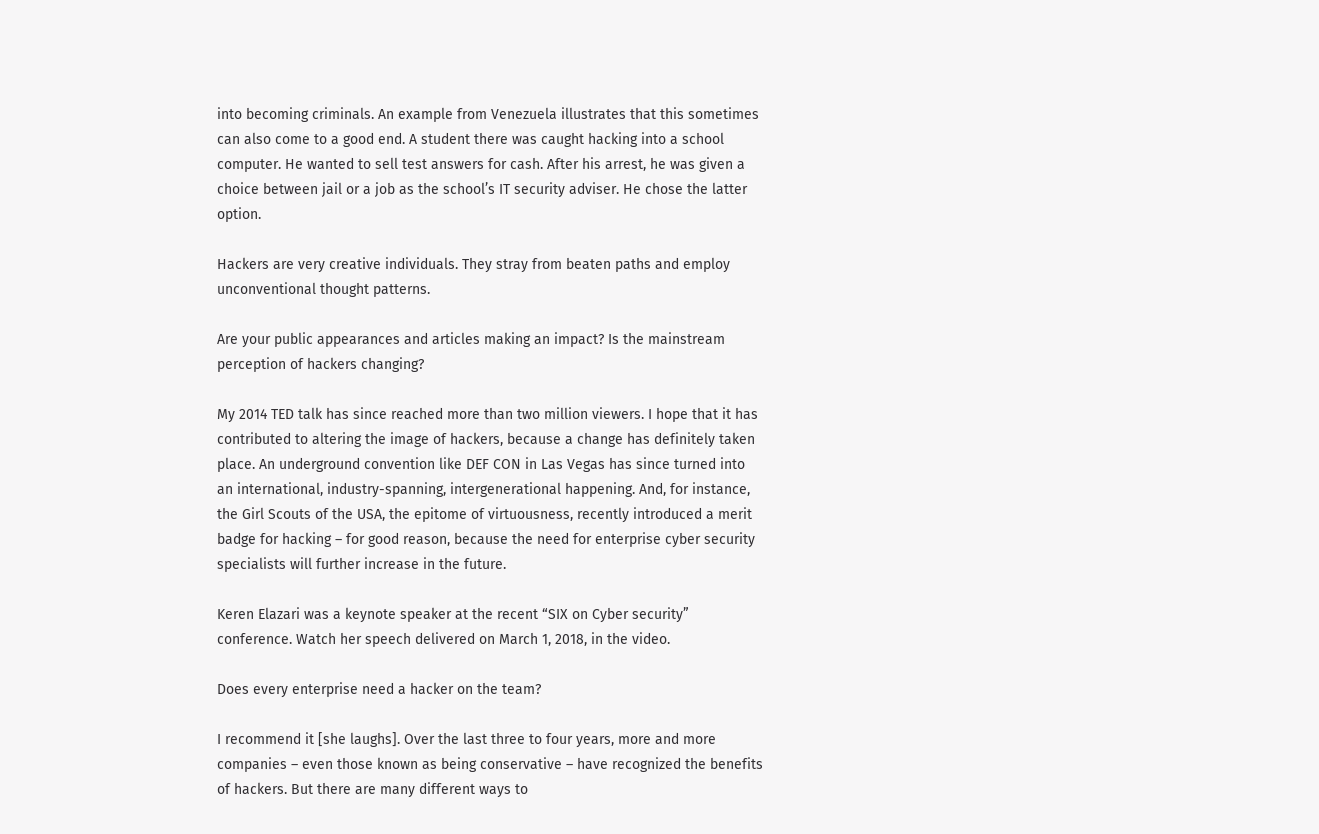into becoming criminals. An example from Venezuela illustrates that this sometimes can also come to a good end. A student there was caught hacking into a school computer. He wanted to sell test answers for cash. After his arrest, he was given a choice between jail or a job as the school’s IT security adviser. He chose the latter option.

Hackers are very creative individuals. They stray from beaten paths and employ unconventional thought patterns.

Are your public appearances and articles making an impact? Is the mainstream perception of hackers changing?

My 2014 TED talk has since reached more than two million viewers. I hope that it has contributed to altering the image of hackers, because a change has definitely taken place. An underground convention like DEF CON in Las Vegas has since turned into an international, industry-spanning, intergenerational happening. And, for instance, the Girl Scouts of the USA, the epitome of virtuousness, recently introduced a merit badge for hacking – for good reason, because the need for enterprise cyber security specialists will further increase in the future.

Keren Elazari was a keynote speaker at the recent “SIX on Cyber security” conference. Watch her speech delivered on March 1, 2018, in the video.

Does every enterprise need a hacker on the team?

I recommend it [she laughs]. Over the last three to four years, more and more companies – even those known as being conservative – have recognized the benefits of hackers. But there are many different ways to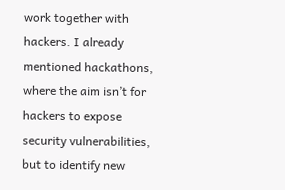work together with hackers. I already mentioned hackathons, where the aim isn’t for hackers to expose security vulnerabilities, but to identify new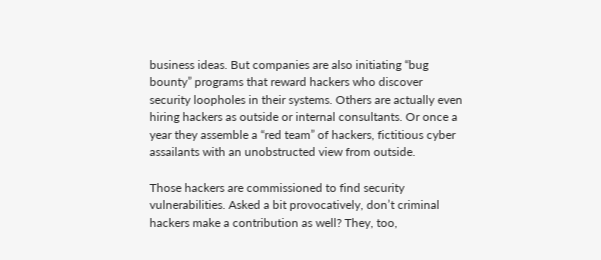business ideas. But companies are also initiating “bug bounty” programs that reward hackers who discover security loopholes in their systems. Others are actually even hiring hackers as outside or internal consultants. Or once a year they assemble a “red team” of hackers, fictitious cyber assailants with an unobstructed view from outside.

Those hackers are commissioned to find security vulnerabilities. Asked a bit provocatively, don’t criminal hackers make a contribution as well? They, too,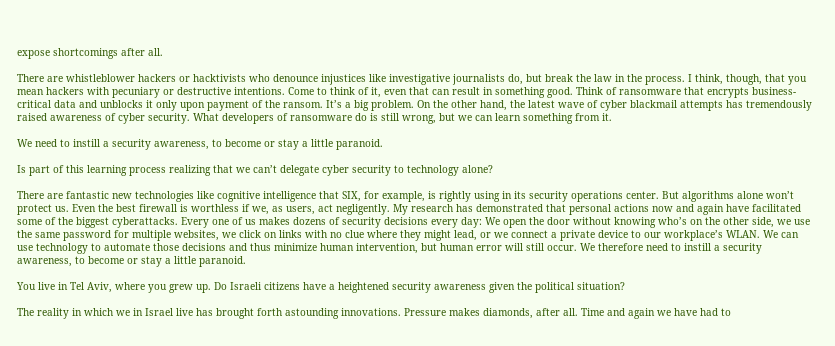expose shortcomings after all.

There are whistleblower hackers or hacktivists who denounce injustices like investigative journalists do, but break the law in the process. I think, though, that you mean hackers with pecuniary or destructive intentions. Come to think of it, even that can result in something good. Think of ransomware that encrypts business-critical data and unblocks it only upon payment of the ransom. It’s a big problem. On the other hand, the latest wave of cyber blackmail attempts has tremendously raised awareness of cyber security. What developers of ransomware do is still wrong, but we can learn something from it.

We need to instill a security awareness, to become or stay a little paranoid.

Is part of this learning process realizing that we can’t delegate cyber security to technology alone?

There are fantastic new technologies like cognitive intelligence that SIX, for example, is rightly using in its security operations center. But algorithms alone won’t protect us. Even the best firewall is worthless if we, as users, act negligently. My research has demonstrated that personal actions now and again have facilitated some of the biggest cyberattacks. Every one of us makes dozens of security decisions every day: We open the door without knowing who’s on the other side, we use the same password for multiple websites, we click on links with no clue where they might lead, or we connect a private device to our workplace’s WLAN. We can use technology to automate those decisions and thus minimize human intervention, but human error will still occur. We therefore need to instill a security awareness, to become or stay a little paranoid.

You live in Tel Aviv, where you grew up. Do Israeli citizens have a heightened security awareness given the political situation?

The reality in which we in Israel live has brought forth astounding innovations. Pressure makes diamonds, after all. Time and again we have had to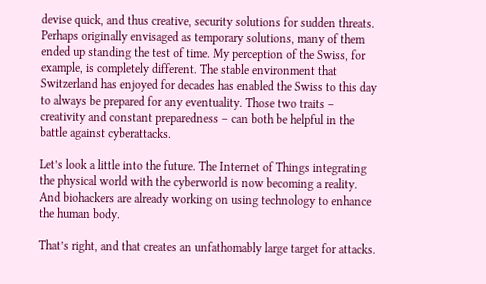devise quick, and thus creative, security solutions for sudden threats. Perhaps originally envisaged as temporary solutions, many of them ended up standing the test of time. My perception of the Swiss, for example, is completely different. The stable environment that Switzerland has enjoyed for decades has enabled the Swiss to this day to always be prepared for any eventuality. Those two traits – creativity and constant preparedness – can both be helpful in the battle against cyberattacks.

Let’s look a little into the future. The Internet of Things integrating the physical world with the cyberworld is now becoming a reality. And biohackers are already working on using technology to enhance the human body.

That’s right, and that creates an unfathomably large target for attacks.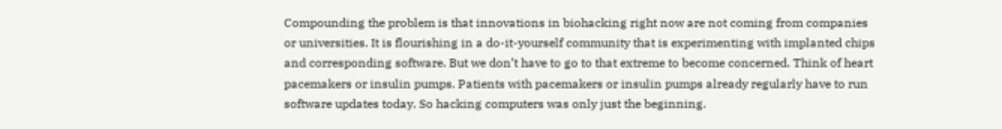Compounding the problem is that innovations in biohacking right now are not coming from companies or universities. It is flourishing in a do-it-yourself community that is experimenting with implanted chips and corresponding software. But we don’t have to go to that extreme to become concerned. Think of heart pacemakers or insulin pumps. Patients with pacemakers or insulin pumps already regularly have to run software updates today. So hacking computers was only just the beginning.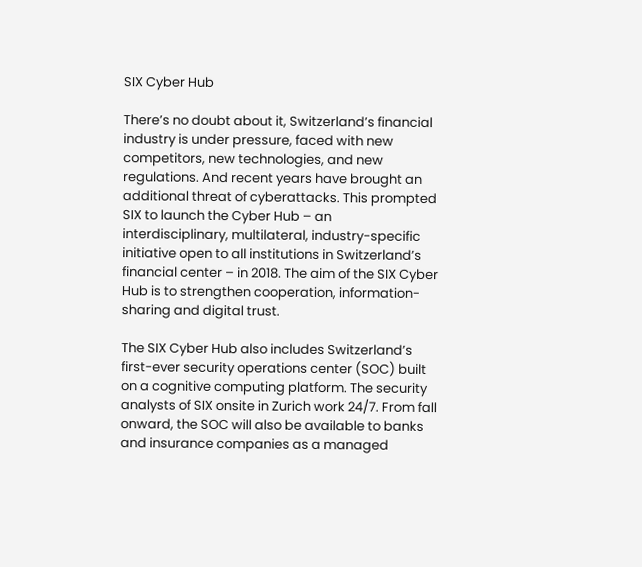SIX Cyber Hub

There’s no doubt about it, Switzerland’s financial industry is under pressure, faced with new competitors, new technologies, and new regulations. And recent years have brought an additional threat of cyberattacks. This prompted SIX to launch the Cyber Hub – an interdisciplinary, multilateral, industry-specific initiative open to all institutions in Switzerland’s financial center – in 2018. The aim of the SIX Cyber Hub is to strengthen cooperation, information-sharing and digital trust.

The SIX Cyber Hub also includes Switzerland’s first-ever security operations center (SOC) built on a cognitive computing platform. The security analysts of SIX onsite in Zurich work 24/7. From fall onward, the SOC will also be available to banks and insurance companies as a managed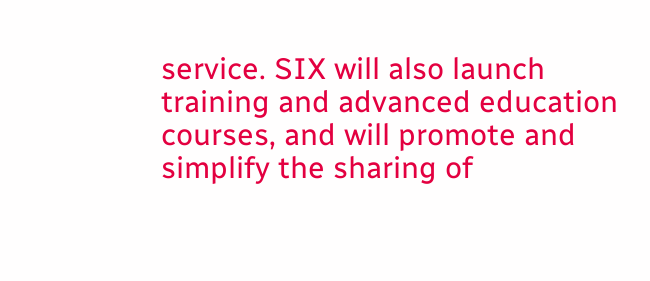service. SIX will also launch training and advanced education courses, and will promote and simplify the sharing of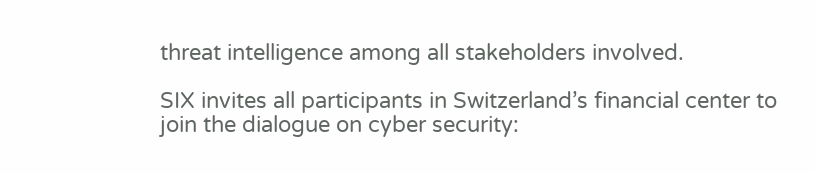threat intelligence among all stakeholders involved.

SIX invites all participants in Switzerland’s financial center to join the dialogue on cyber security: